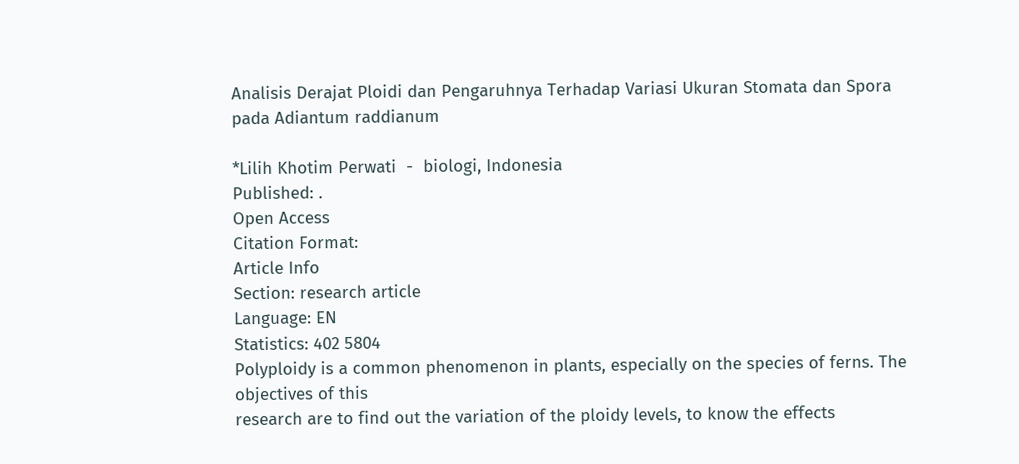Analisis Derajat Ploidi dan Pengaruhnya Terhadap Variasi Ukuran Stomata dan Spora pada Adiantum raddianum

*Lilih Khotim Perwati  -  biologi, Indonesia
Published: .
Open Access
Citation Format:
Article Info
Section: research article
Language: EN
Statistics: 402 5804
Polyploidy is a common phenomenon in plants, especially on the species of ferns. The objectives of this
research are to find out the variation of the ploidy levels, to know the effects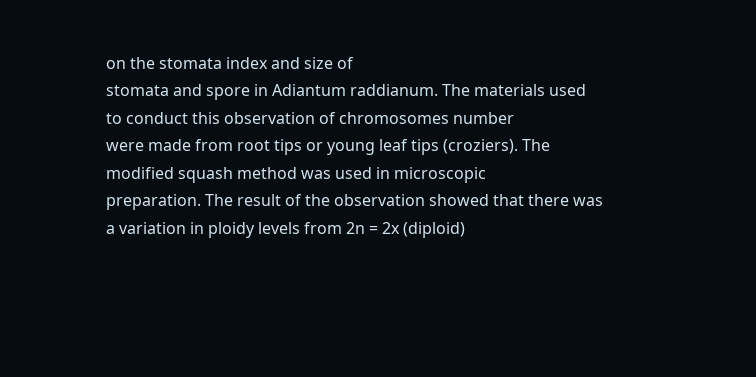on the stomata index and size of
stomata and spore in Adiantum raddianum. The materials used to conduct this observation of chromosomes number
were made from root tips or young leaf tips (croziers). The modified squash method was used in microscopic
preparation. The result of the observation showed that there was a variation in ploidy levels from 2n = 2x (diploid)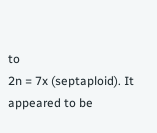to
2n = 7x (septaploid). It appeared to be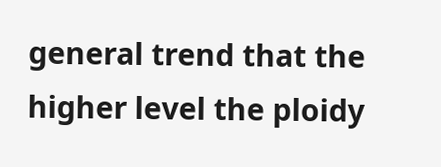general trend that the higher level the ploidy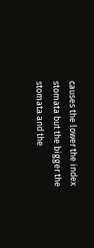causes the lower the index
stomata but the bigger the stomata and the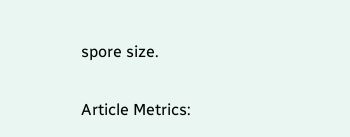spore size.

Article Metrics: